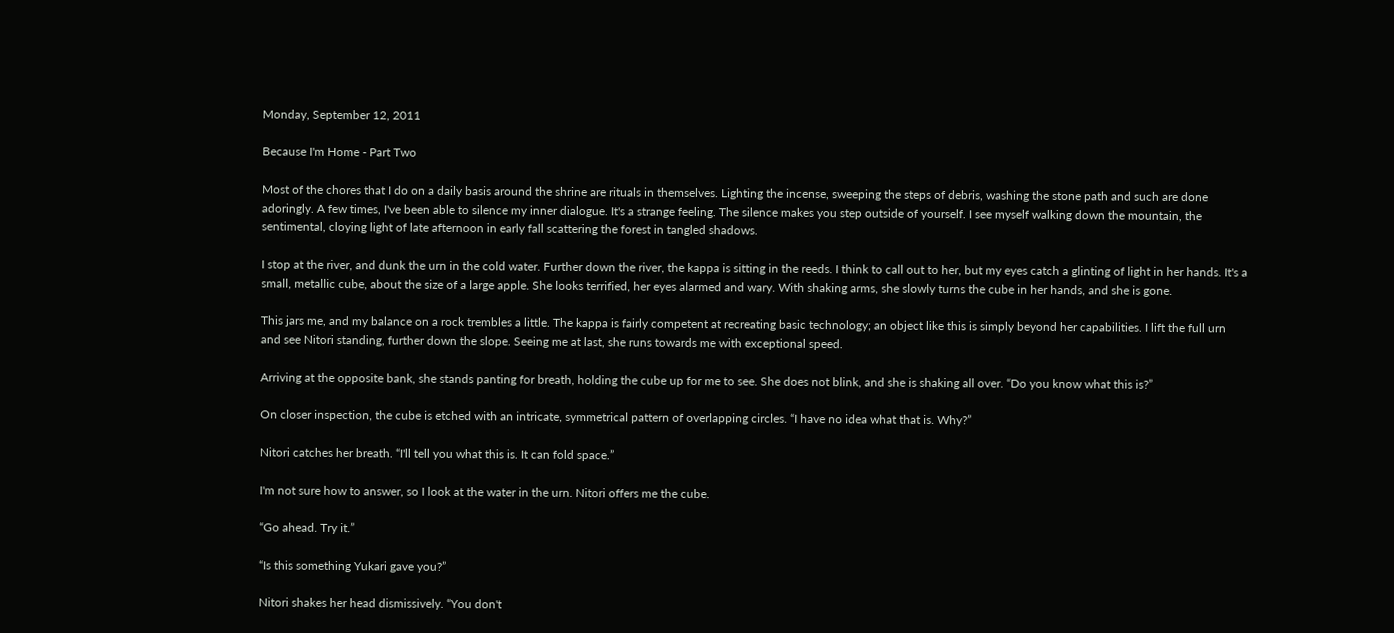Monday, September 12, 2011

Because I'm Home - Part Two

Most of the chores that I do on a daily basis around the shrine are rituals in themselves. Lighting the incense, sweeping the steps of debris, washing the stone path and such are done adoringly. A few times, I've been able to silence my inner dialogue. It's a strange feeling. The silence makes you step outside of yourself. I see myself walking down the mountain, the sentimental, cloying light of late afternoon in early fall scattering the forest in tangled shadows.

I stop at the river, and dunk the urn in the cold water. Further down the river, the kappa is sitting in the reeds. I think to call out to her, but my eyes catch a glinting of light in her hands. It's a small, metallic cube, about the size of a large apple. She looks terrified, her eyes alarmed and wary. With shaking arms, she slowly turns the cube in her hands, and she is gone.

This jars me, and my balance on a rock trembles a little. The kappa is fairly competent at recreating basic technology; an object like this is simply beyond her capabilities. I lift the full urn and see Nitori standing, further down the slope. Seeing me at last, she runs towards me with exceptional speed.

Arriving at the opposite bank, she stands panting for breath, holding the cube up for me to see. She does not blink, and she is shaking all over. “Do you know what this is?”

On closer inspection, the cube is etched with an intricate, symmetrical pattern of overlapping circles. “I have no idea what that is. Why?”

Nitori catches her breath. “I'll tell you what this is. It can fold space.”

I'm not sure how to answer, so I look at the water in the urn. Nitori offers me the cube.

“Go ahead. Try it.”

“Is this something Yukari gave you?”

Nitori shakes her head dismissively. “You don't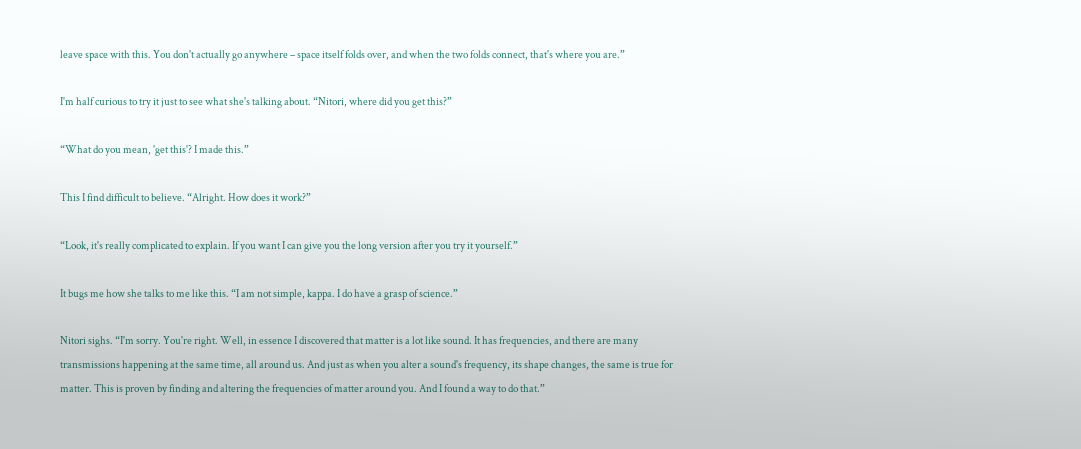leave space with this. You don't actually go anywhere – space itself folds over, and when the two folds connect, that's where you are.”

I'm half curious to try it just to see what she's talking about. “Nitori, where did you get this?”

“What do you mean, 'get this'? I made this.”

This I find difficult to believe. “Alright. How does it work?”

“Look, it's really complicated to explain. If you want I can give you the long version after you try it yourself.”

It bugs me how she talks to me like this. “I am not simple, kappa. I do have a grasp of science.”

Nitori sighs. “I'm sorry. You're right. Well, in essence I discovered that matter is a lot like sound. It has frequencies, and there are many transmissions happening at the same time, all around us. And just as when you alter a sound's frequency, its shape changes, the same is true for matter. This is proven by finding and altering the frequencies of matter around you. And I found a way to do that.”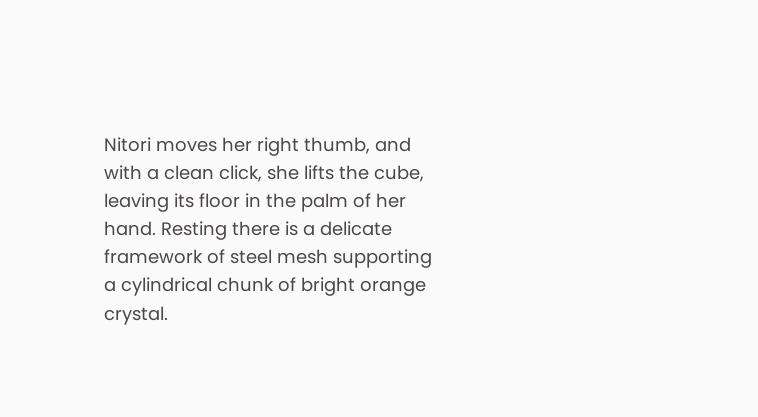Nitori moves her right thumb, and with a clean click, she lifts the cube, leaving its floor in the palm of her hand. Resting there is a delicate framework of steel mesh supporting a cylindrical chunk of bright orange crystal.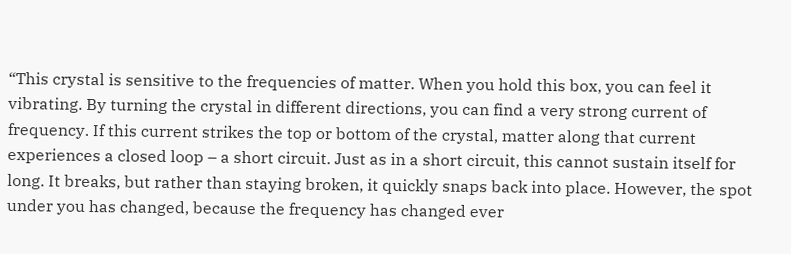“This crystal is sensitive to the frequencies of matter. When you hold this box, you can feel it vibrating. By turning the crystal in different directions, you can find a very strong current of frequency. If this current strikes the top or bottom of the crystal, matter along that current experiences a closed loop – a short circuit. Just as in a short circuit, this cannot sustain itself for long. It breaks, but rather than staying broken, it quickly snaps back into place. However, the spot under you has changed, because the frequency has changed ever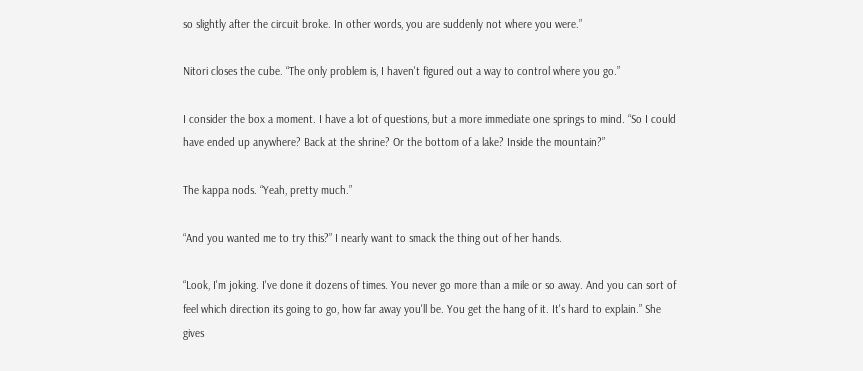so slightly after the circuit broke. In other words, you are suddenly not where you were.”

Nitori closes the cube. “The only problem is, I haven't figured out a way to control where you go.”

I consider the box a moment. I have a lot of questions, but a more immediate one springs to mind. “So I could have ended up anywhere? Back at the shrine? Or the bottom of a lake? Inside the mountain?”

The kappa nods. “Yeah, pretty much.”

“And you wanted me to try this?” I nearly want to smack the thing out of her hands.

“Look, I'm joking. I've done it dozens of times. You never go more than a mile or so away. And you can sort of feel which direction its going to go, how far away you'll be. You get the hang of it. It's hard to explain.” She gives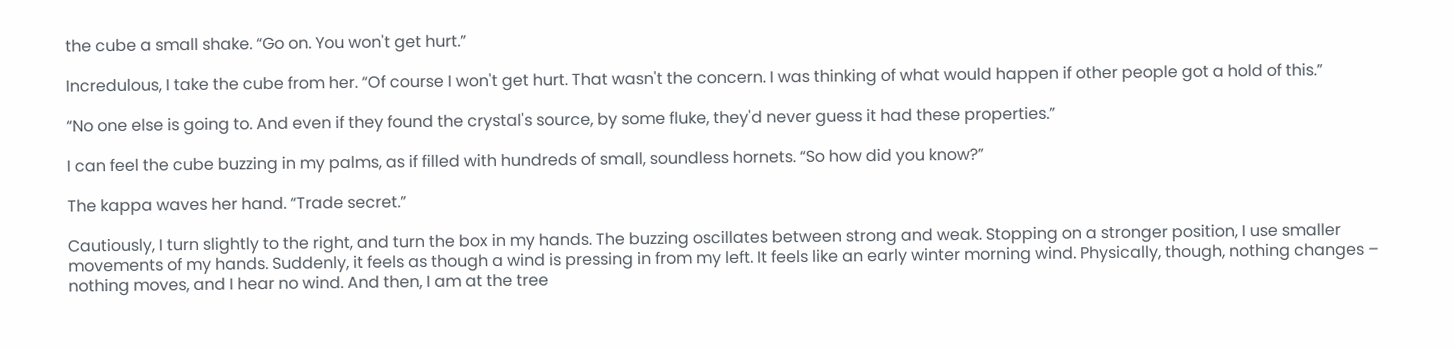the cube a small shake. “Go on. You won't get hurt.”

Incredulous, I take the cube from her. “Of course I won't get hurt. That wasn't the concern. I was thinking of what would happen if other people got a hold of this.”

“No one else is going to. And even if they found the crystal's source, by some fluke, they'd never guess it had these properties.”

I can feel the cube buzzing in my palms, as if filled with hundreds of small, soundless hornets. “So how did you know?”

The kappa waves her hand. “Trade secret.”

Cautiously, I turn slightly to the right, and turn the box in my hands. The buzzing oscillates between strong and weak. Stopping on a stronger position, I use smaller movements of my hands. Suddenly, it feels as though a wind is pressing in from my left. It feels like an early winter morning wind. Physically, though, nothing changes – nothing moves, and I hear no wind. And then, I am at the tree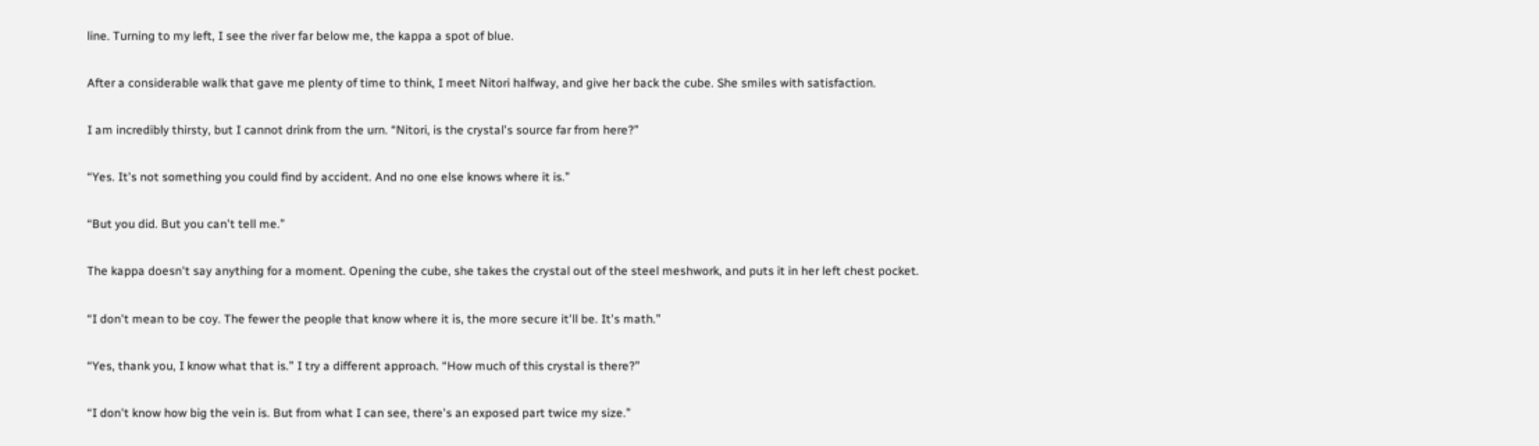line. Turning to my left, I see the river far below me, the kappa a spot of blue.

After a considerable walk that gave me plenty of time to think, I meet Nitori halfway, and give her back the cube. She smiles with satisfaction.

I am incredibly thirsty, but I cannot drink from the urn. “Nitori, is the crystal's source far from here?”

“Yes. It's not something you could find by accident. And no one else knows where it is.”

“But you did. But you can't tell me.”

The kappa doesn't say anything for a moment. Opening the cube, she takes the crystal out of the steel meshwork, and puts it in her left chest pocket.

“I don't mean to be coy. The fewer the people that know where it is, the more secure it'll be. It's math.”

“Yes, thank you, I know what that is.” I try a different approach. “How much of this crystal is there?”

“I don't know how big the vein is. But from what I can see, there's an exposed part twice my size.”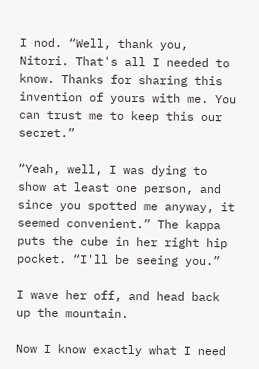I nod. “Well, thank you, Nitori. That's all I needed to know. Thanks for sharing this invention of yours with me. You can trust me to keep this our secret.”

“Yeah, well, I was dying to show at least one person, and since you spotted me anyway, it seemed convenient.” The kappa puts the cube in her right hip pocket. “I'll be seeing you.”

I wave her off, and head back up the mountain.

Now I know exactly what I need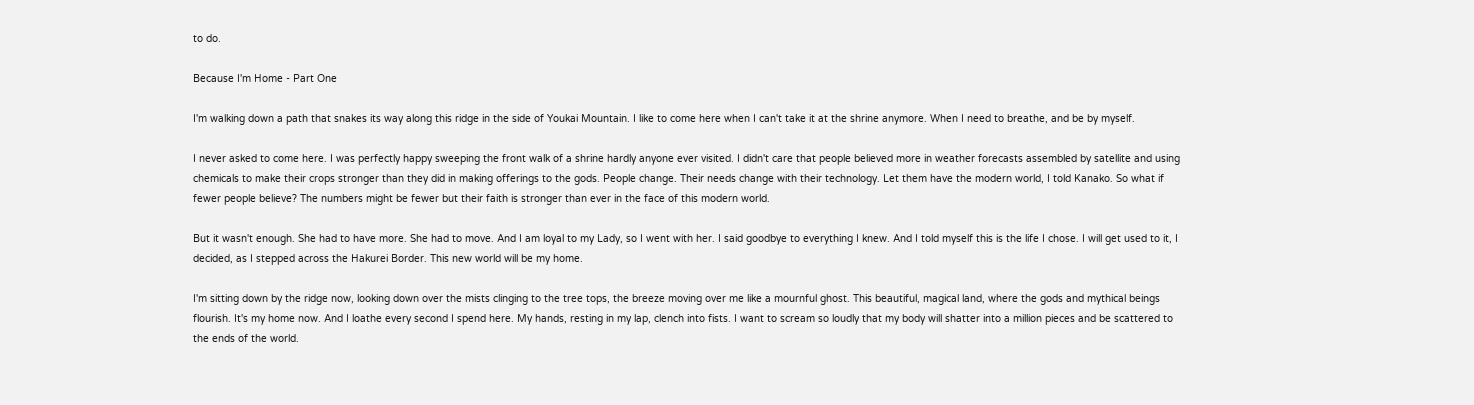to do.

Because I'm Home - Part One

I'm walking down a path that snakes its way along this ridge in the side of Youkai Mountain. I like to come here when I can't take it at the shrine anymore. When I need to breathe, and be by myself.

I never asked to come here. I was perfectly happy sweeping the front walk of a shrine hardly anyone ever visited. I didn't care that people believed more in weather forecasts assembled by satellite and using chemicals to make their crops stronger than they did in making offerings to the gods. People change. Their needs change with their technology. Let them have the modern world, I told Kanako. So what if fewer people believe? The numbers might be fewer but their faith is stronger than ever in the face of this modern world.

But it wasn't enough. She had to have more. She had to move. And I am loyal to my Lady, so I went with her. I said goodbye to everything I knew. And I told myself this is the life I chose. I will get used to it, I decided, as I stepped across the Hakurei Border. This new world will be my home.

I'm sitting down by the ridge now, looking down over the mists clinging to the tree tops, the breeze moving over me like a mournful ghost. This beautiful, magical land, where the gods and mythical beings flourish. It's my home now. And I loathe every second I spend here. My hands, resting in my lap, clench into fists. I want to scream so loudly that my body will shatter into a million pieces and be scattered to the ends of the world.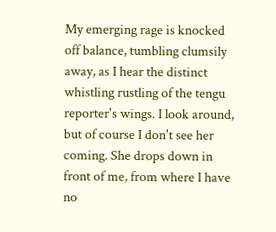My emerging rage is knocked off balance, tumbling clumsily away, as I hear the distinct whistling rustling of the tengu reporter's wings. I look around, but of course I don't see her coming. She drops down in front of me, from where I have no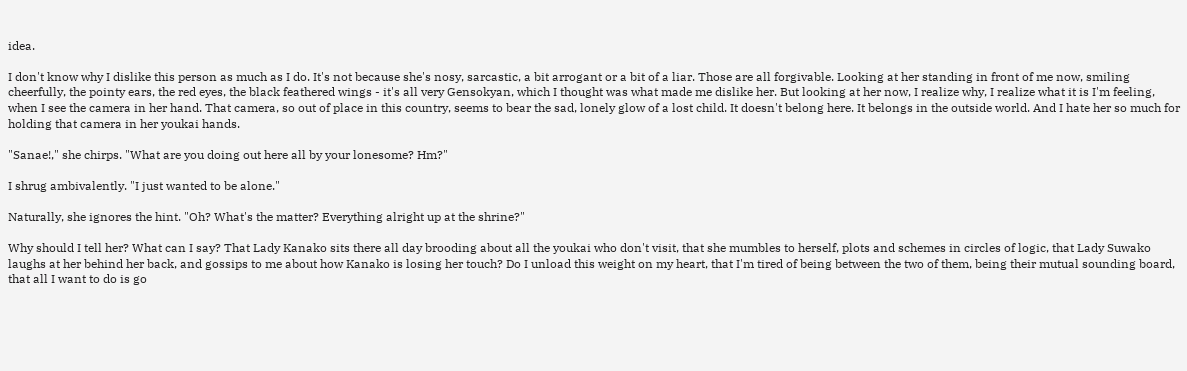idea.

I don't know why I dislike this person as much as I do. It's not because she's nosy, sarcastic, a bit arrogant or a bit of a liar. Those are all forgivable. Looking at her standing in front of me now, smiling cheerfully, the pointy ears, the red eyes, the black feathered wings - it's all very Gensokyan, which I thought was what made me dislike her. But looking at her now, I realize why, I realize what it is I'm feeling, when I see the camera in her hand. That camera, so out of place in this country, seems to bear the sad, lonely glow of a lost child. It doesn't belong here. It belongs in the outside world. And I hate her so much for holding that camera in her youkai hands.

"Sanae!," she chirps. "What are you doing out here all by your lonesome? Hm?"

I shrug ambivalently. "I just wanted to be alone."

Naturally, she ignores the hint. "Oh? What's the matter? Everything alright up at the shrine?"

Why should I tell her? What can I say? That Lady Kanako sits there all day brooding about all the youkai who don't visit, that she mumbles to herself, plots and schemes in circles of logic, that Lady Suwako laughs at her behind her back, and gossips to me about how Kanako is losing her touch? Do I unload this weight on my heart, that I'm tired of being between the two of them, being their mutual sounding board, that all I want to do is go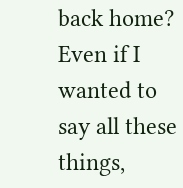back home? Even if I wanted to say all these things,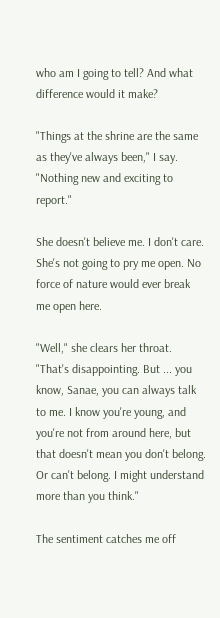who am I going to tell? And what difference would it make?

"Things at the shrine are the same as they've always been," I say. "Nothing new and exciting to report."

She doesn't believe me. I don't care. She's not going to pry me open. No force of nature would ever break me open here.

"Well," she clears her throat. "That's disappointing. But ... you know, Sanae, you can always talk to me. I know you're young, and you're not from around here, but that doesn't mean you don't belong. Or can't belong. I might understand more than you think."

The sentiment catches me off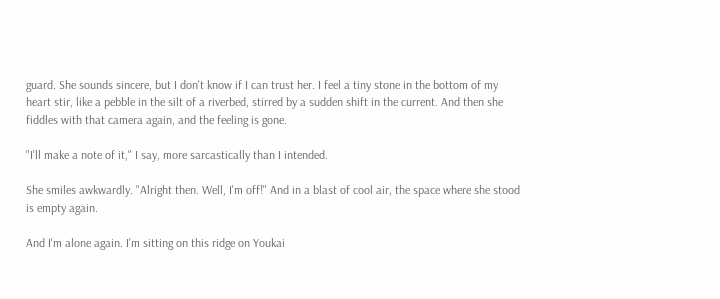guard. She sounds sincere, but I don't know if I can trust her. I feel a tiny stone in the bottom of my heart stir, like a pebble in the silt of a riverbed, stirred by a sudden shift in the current. And then she fiddles with that camera again, and the feeling is gone.

"I'll make a note of it," I say, more sarcastically than I intended.

She smiles awkwardly. "Alright then. Well, I'm off!" And in a blast of cool air, the space where she stood is empty again.

And I'm alone again. I'm sitting on this ridge on Youkai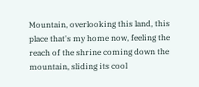Mountain, overlooking this land, this place that's my home now, feeling the reach of the shrine coming down the mountain, sliding its cool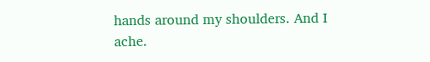hands around my shoulders. And I ache.